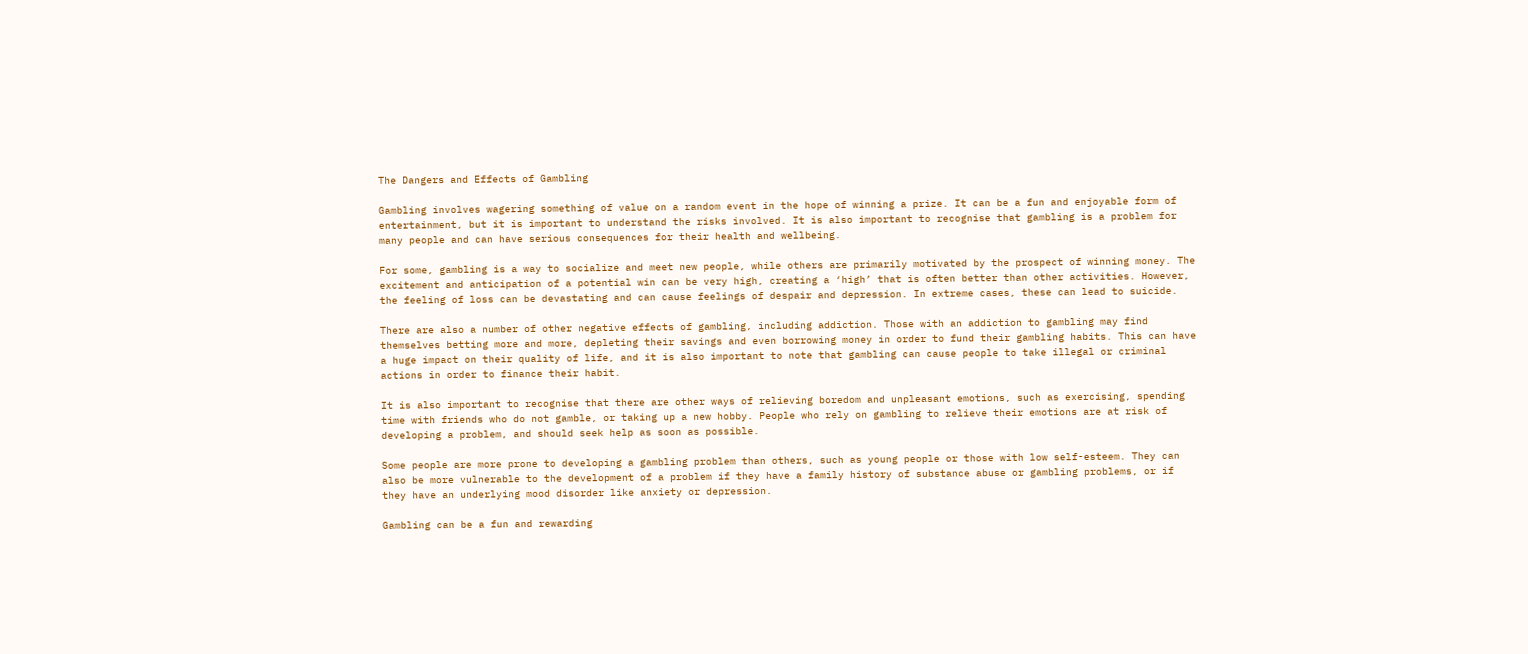The Dangers and Effects of Gambling

Gambling involves wagering something of value on a random event in the hope of winning a prize. It can be a fun and enjoyable form of entertainment, but it is important to understand the risks involved. It is also important to recognise that gambling is a problem for many people and can have serious consequences for their health and wellbeing.

For some, gambling is a way to socialize and meet new people, while others are primarily motivated by the prospect of winning money. The excitement and anticipation of a potential win can be very high, creating a ‘high’ that is often better than other activities. However, the feeling of loss can be devastating and can cause feelings of despair and depression. In extreme cases, these can lead to suicide.

There are also a number of other negative effects of gambling, including addiction. Those with an addiction to gambling may find themselves betting more and more, depleting their savings and even borrowing money in order to fund their gambling habits. This can have a huge impact on their quality of life, and it is also important to note that gambling can cause people to take illegal or criminal actions in order to finance their habit.

It is also important to recognise that there are other ways of relieving boredom and unpleasant emotions, such as exercising, spending time with friends who do not gamble, or taking up a new hobby. People who rely on gambling to relieve their emotions are at risk of developing a problem, and should seek help as soon as possible.

Some people are more prone to developing a gambling problem than others, such as young people or those with low self-esteem. They can also be more vulnerable to the development of a problem if they have a family history of substance abuse or gambling problems, or if they have an underlying mood disorder like anxiety or depression.

Gambling can be a fun and rewarding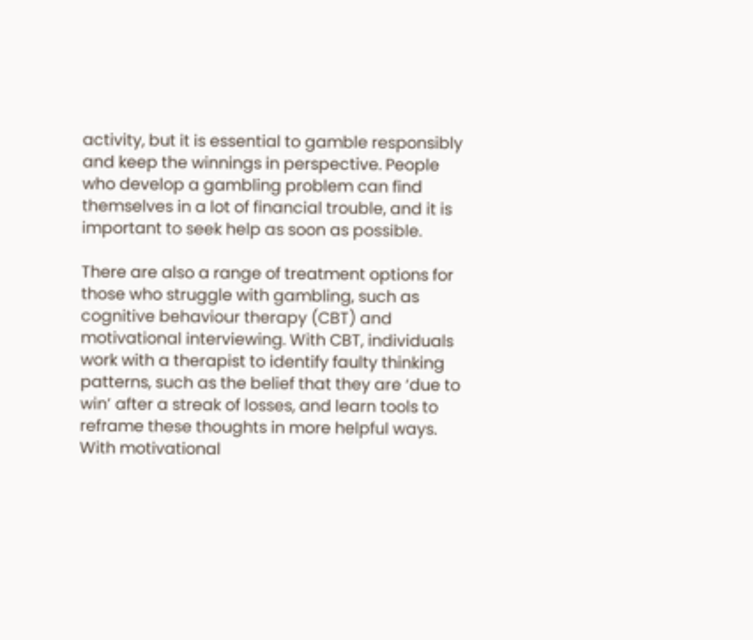activity, but it is essential to gamble responsibly and keep the winnings in perspective. People who develop a gambling problem can find themselves in a lot of financial trouble, and it is important to seek help as soon as possible.

There are also a range of treatment options for those who struggle with gambling, such as cognitive behaviour therapy (CBT) and motivational interviewing. With CBT, individuals work with a therapist to identify faulty thinking patterns, such as the belief that they are ‘due to win’ after a streak of losses, and learn tools to reframe these thoughts in more helpful ways. With motivational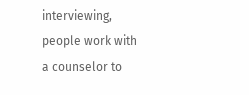interviewing, people work with a counselor to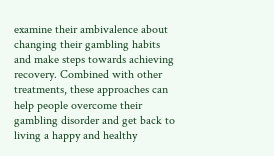examine their ambivalence about changing their gambling habits and make steps towards achieving recovery. Combined with other treatments, these approaches can help people overcome their gambling disorder and get back to living a happy and healthy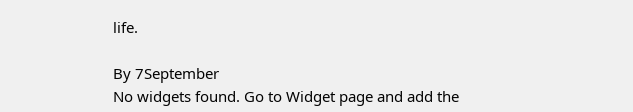life.

By 7September
No widgets found. Go to Widget page and add the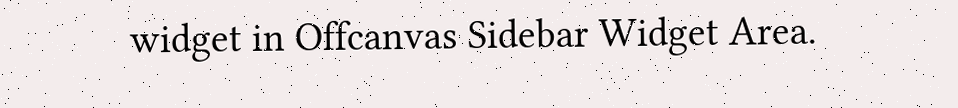widget in Offcanvas Sidebar Widget Area.